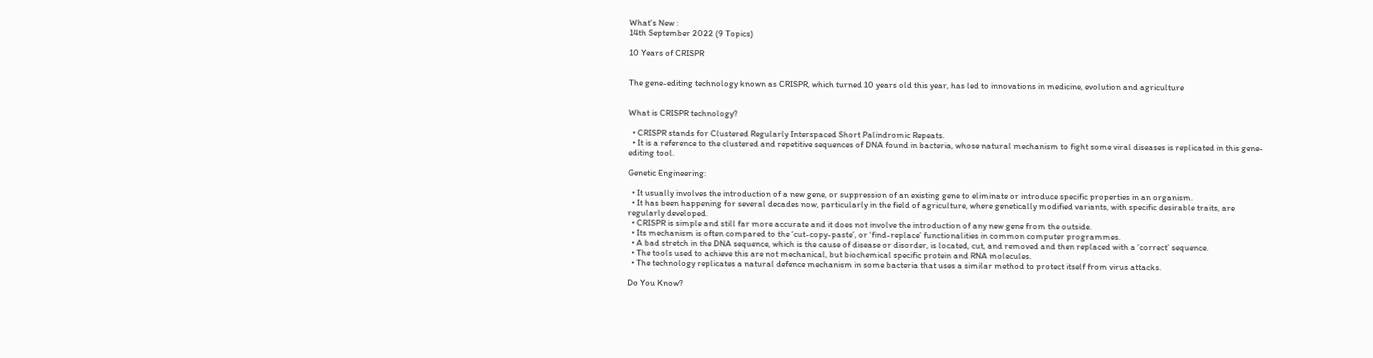What's New :
14th September 2022 (9 Topics)

10 Years of CRISPR


The gene-editing technology known as CRISPR, which turned 10 years old this year, has led to innovations in medicine, evolution and agriculture


What is CRISPR technology?

  • CRISPR stands for Clustered Regularly Interspaced Short Palindromic Repeats.
  • It is a reference to the clustered and repetitive sequences of DNA found in bacteria, whose natural mechanism to fight some viral diseases is replicated in this gene-editing tool.

Genetic Engineering:

  • It usually involves the introduction of a new gene, or suppression of an existing gene to eliminate or introduce specific properties in an organism.
  • It has been happening for several decades now, particularly in the field of agriculture, where genetically modified variants, with specific desirable traits, are regularly developed.
  • CRISPR is simple and still far more accurate and it does not involve the introduction of any new gene from the outside.
  • Its mechanism is often compared to the ‘cut-copy-paste’, or ‘find-replace’ functionalities in common computer programmes.
  • A bad stretch in the DNA sequence, which is the cause of disease or disorder, is located, cut, and removed and then replaced with a ‘correct’ sequence.
  • The tools used to achieve this are not mechanical, but biochemical specific protein and RNA molecules.
  • The technology replicates a natural defence mechanism in some bacteria that uses a similar method to protect itself from virus attacks.

Do You Know?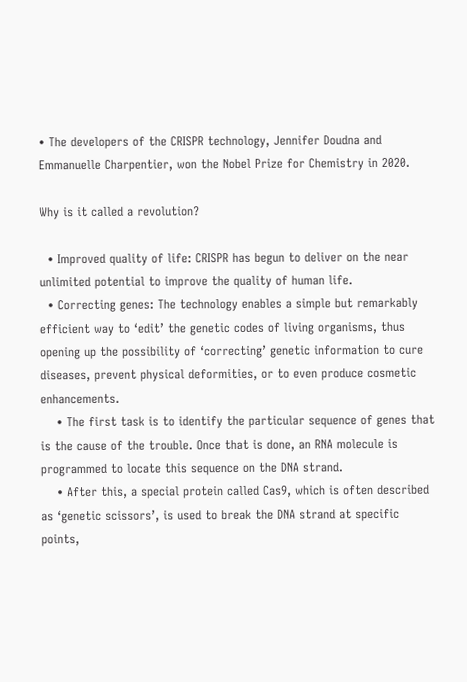• The developers of the CRISPR technology, Jennifer Doudna and Emmanuelle Charpentier, won the Nobel Prize for Chemistry in 2020.

Why is it called a revolution?

  • Improved quality of life: CRISPR has begun to deliver on the near unlimited potential to improve the quality of human life.
  • Correcting genes: The technology enables a simple but remarkably efficient way to ‘edit’ the genetic codes of living organisms, thus opening up the possibility of ‘correcting’ genetic information to cure diseases, prevent physical deformities, or to even produce cosmetic enhancements.
    • The first task is to identify the particular sequence of genes that is the cause of the trouble. Once that is done, an RNA molecule is programmed to locate this sequence on the DNA strand.
    • After this, a special protein called Cas9, which is often described as ‘genetic scissors’, is used to break the DNA strand at specific points,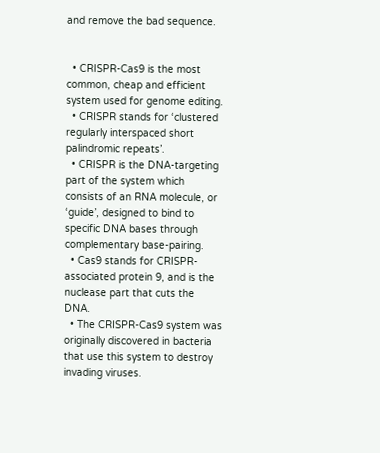and remove the bad sequence.


  • CRISPR-Cas9 is the most common, cheap and efficient system used for genome editing.
  • CRISPR stands for ‘clustered regularly interspaced short palindromic repeats’.
  • CRISPR is the DNA-targeting part of the system which consists of an RNA molecule, or ‘guide’, designed to bind to specific DNA bases through complementary base-pairing.
  • Cas9 stands for CRISPR-associated protein 9, and is the nuclease part that cuts the DNA.
  • The CRISPR-Cas9 system was originally discovered in bacteria that use this system to destroy invading viruses.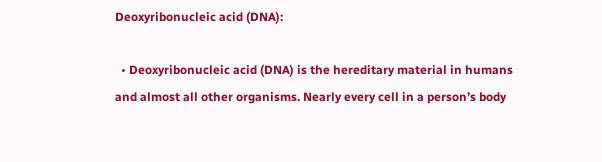Deoxyribonucleic acid (DNA):

  • Deoxyribonucleic acid (DNA) is the hereditary material in humans and almost all other organisms. Nearly every cell in a person’s body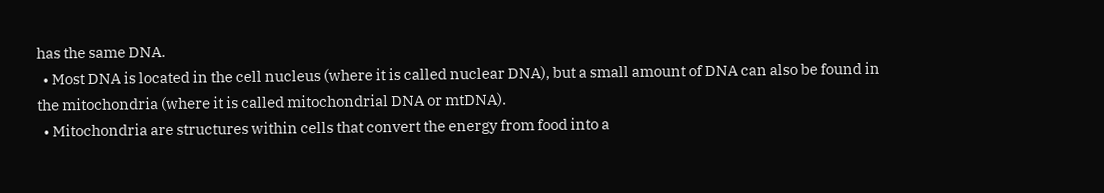has the same DNA.
  • Most DNA is located in the cell nucleus (where it is called nuclear DNA), but a small amount of DNA can also be found in the mitochondria (where it is called mitochondrial DNA or mtDNA).
  • Mitochondria are structures within cells that convert the energy from food into a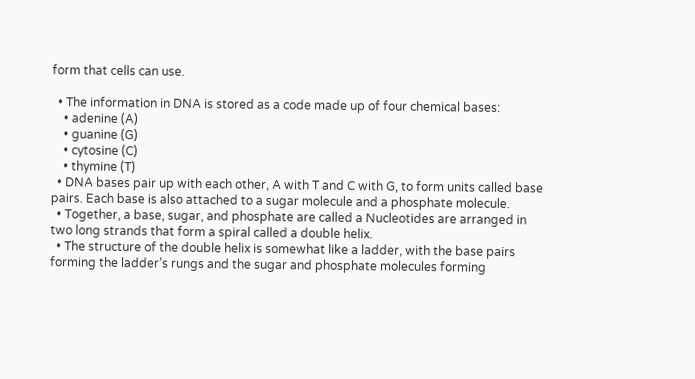form that cells can use.

  • The information in DNA is stored as a code made up of four chemical bases:
    • adenine (A)
    • guanine (G)
    • cytosine (C)
    • thymine (T)
  • DNA bases pair up with each other, A with T and C with G, to form units called base pairs. Each base is also attached to a sugar molecule and a phosphate molecule.
  • Together, a base, sugar, and phosphate are called a Nucleotides are arranged in two long strands that form a spiral called a double helix.
  • The structure of the double helix is somewhat like a ladder, with the base pairs forming the ladder’s rungs and the sugar and phosphate molecules forming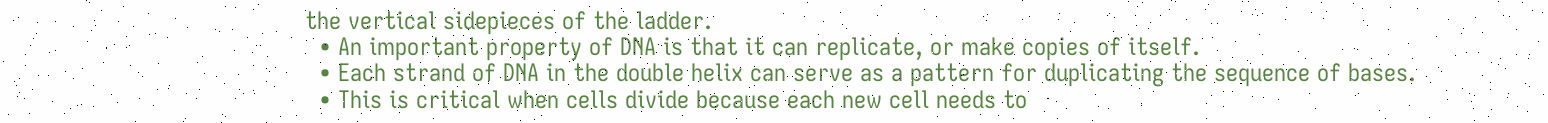the vertical sidepieces of the ladder.
  • An important property of DNA is that it can replicate, or make copies of itself.
  • Each strand of DNA in the double helix can serve as a pattern for duplicating the sequence of bases.
  • This is critical when cells divide because each new cell needs to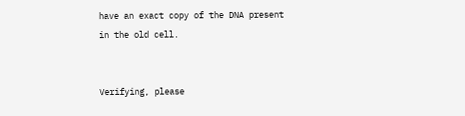have an exact copy of the DNA present in the old cell.


Verifying, please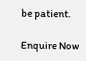be patient.

Enquire Now